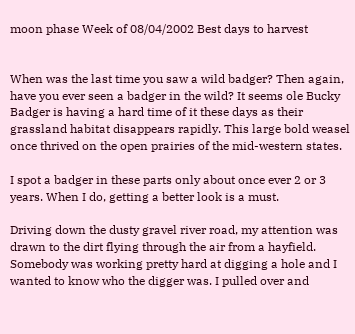moon phase Week of 08/04/2002 Best days to harvest


When was the last time you saw a wild badger? Then again, have you ever seen a badger in the wild? It seems ole Bucky Badger is having a hard time of it these days as their grassland habitat disappears rapidly. This large bold weasel once thrived on the open prairies of the mid-western states.

I spot a badger in these parts only about once ever 2 or 3 years. When I do, getting a better look is a must.

Driving down the dusty gravel river road, my attention was drawn to the dirt flying through the air from a hayfield. Somebody was working pretty hard at digging a hole and I wanted to know who the digger was. I pulled over and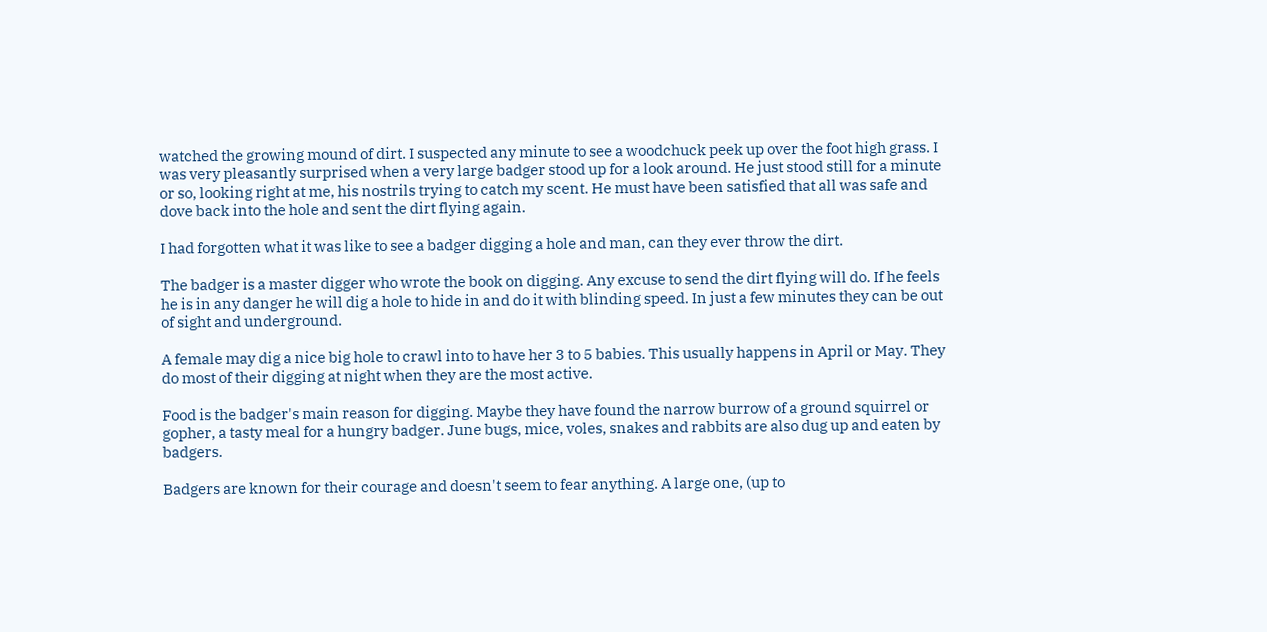watched the growing mound of dirt. I suspected any minute to see a woodchuck peek up over the foot high grass. I was very pleasantly surprised when a very large badger stood up for a look around. He just stood still for a minute or so, looking right at me, his nostrils trying to catch my scent. He must have been satisfied that all was safe and dove back into the hole and sent the dirt flying again.

I had forgotten what it was like to see a badger digging a hole and man, can they ever throw the dirt.

The badger is a master digger who wrote the book on digging. Any excuse to send the dirt flying will do. If he feels he is in any danger he will dig a hole to hide in and do it with blinding speed. In just a few minutes they can be out of sight and underground.

A female may dig a nice big hole to crawl into to have her 3 to 5 babies. This usually happens in April or May. They do most of their digging at night when they are the most active.

Food is the badger's main reason for digging. Maybe they have found the narrow burrow of a ground squirrel or gopher, a tasty meal for a hungry badger. June bugs, mice, voles, snakes and rabbits are also dug up and eaten by badgers.

Badgers are known for their courage and doesn't seem to fear anything. A large one, (up to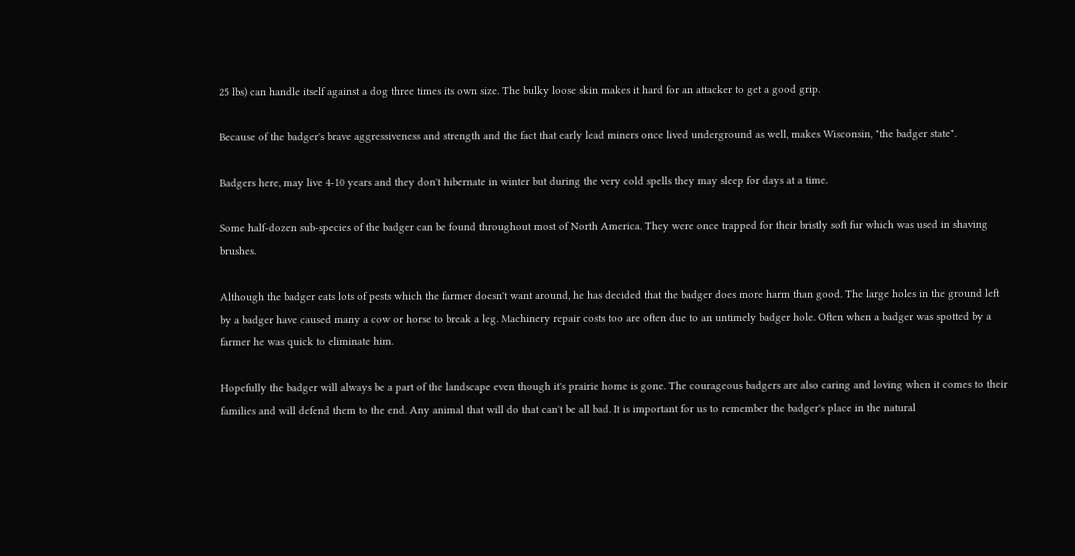25 lbs) can handle itself against a dog three times its own size. The bulky loose skin makes it hard for an attacker to get a good grip.

Because of the badger's brave aggressiveness and strength and the fact that early lead miners once lived underground as well, makes Wisconsin, "the badger state".

Badgers here, may live 4-10 years and they don't hibernate in winter but during the very cold spells they may sleep for days at a time.

Some half-dozen sub-species of the badger can be found throughout most of North America. They were once trapped for their bristly soft fur which was used in shaving brushes.

Although the badger eats lots of pests which the farmer doesn't want around, he has decided that the badger does more harm than good. The large holes in the ground left by a badger have caused many a cow or horse to break a leg. Machinery repair costs too are often due to an untimely badger hole. Often when a badger was spotted by a farmer he was quick to eliminate him.

Hopefully the badger will always be a part of the landscape even though it's prairie home is gone. The courageous badgers are also caring and loving when it comes to their families and will defend them to the end. Any animal that will do that can't be all bad. It is important for us to remember the badger's place in the natural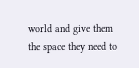world and give them the space they need to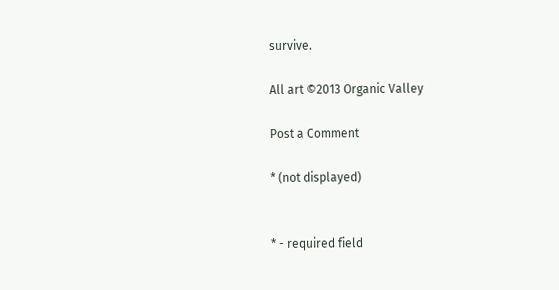survive.

All art ©2013 Organic Valley

Post a Comment

* (not displayed)


* - required field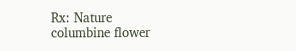Rx: Nature
columbine flower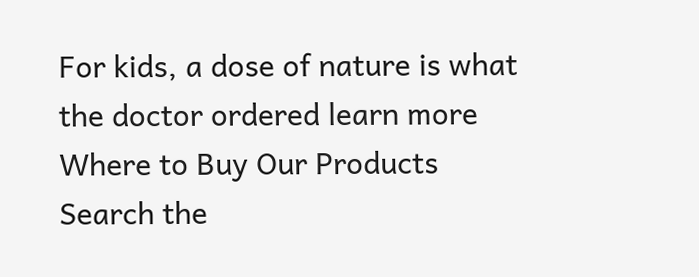For kids, a dose of nature is what the doctor ordered learn more
Where to Buy Our Products
Search the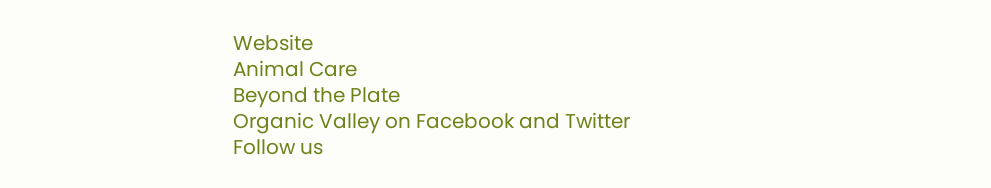Website
Animal Care
Beyond the Plate
Organic Valley on Facebook and Twitter Follow us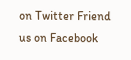on Twitter Friend us on Facebook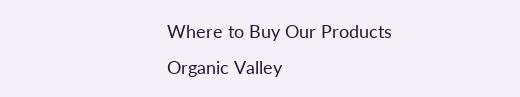Where to Buy Our Products
Organic Valley